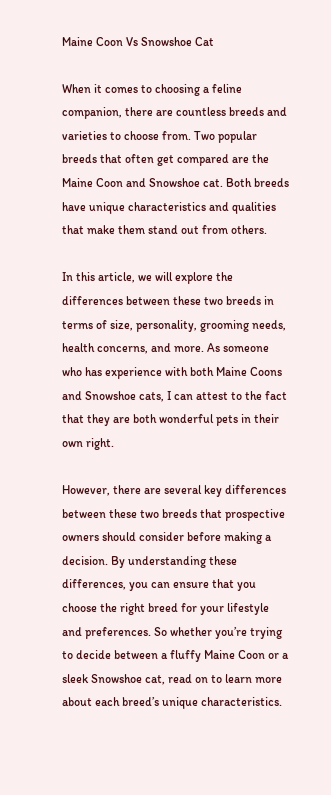Maine Coon Vs Snowshoe Cat

When it comes to choosing a feline companion, there are countless breeds and varieties to choose from. Two popular breeds that often get compared are the Maine Coon and Snowshoe cat. Both breeds have unique characteristics and qualities that make them stand out from others.

In this article, we will explore the differences between these two breeds in terms of size, personality, grooming needs, health concerns, and more. As someone who has experience with both Maine Coons and Snowshoe cats, I can attest to the fact that they are both wonderful pets in their own right.

However, there are several key differences between these two breeds that prospective owners should consider before making a decision. By understanding these differences, you can ensure that you choose the right breed for your lifestyle and preferences. So whether you’re trying to decide between a fluffy Maine Coon or a sleek Snowshoe cat, read on to learn more about each breed’s unique characteristics.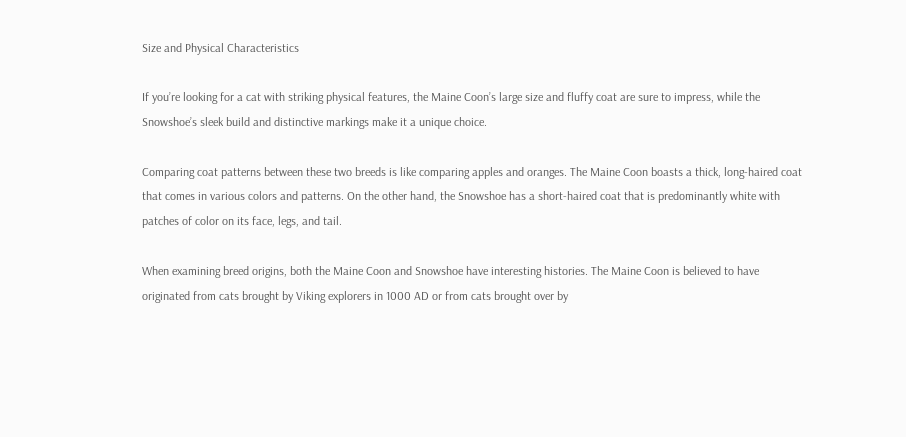Size and Physical Characteristics

If you’re looking for a cat with striking physical features, the Maine Coon’s large size and fluffy coat are sure to impress, while the Snowshoe’s sleek build and distinctive markings make it a unique choice.

Comparing coat patterns between these two breeds is like comparing apples and oranges. The Maine Coon boasts a thick, long-haired coat that comes in various colors and patterns. On the other hand, the Snowshoe has a short-haired coat that is predominantly white with patches of color on its face, legs, and tail.

When examining breed origins, both the Maine Coon and Snowshoe have interesting histories. The Maine Coon is believed to have originated from cats brought by Viking explorers in 1000 AD or from cats brought over by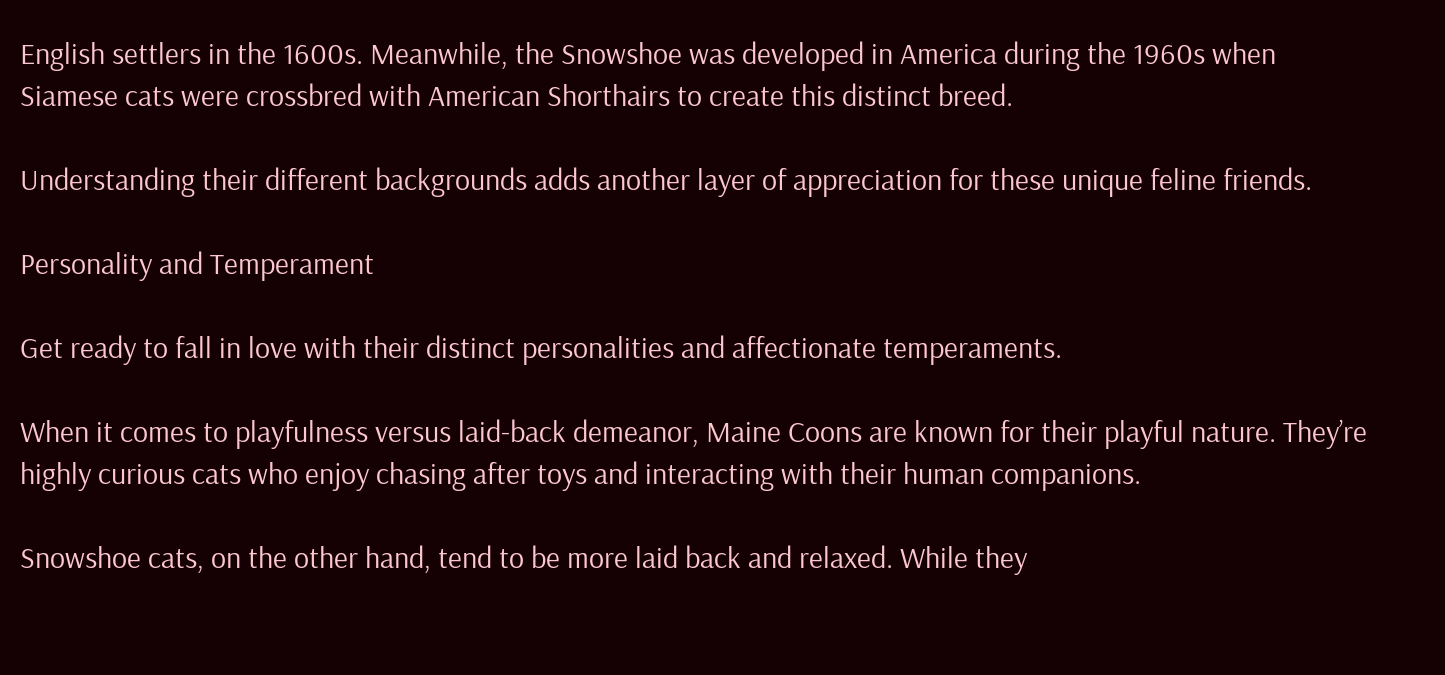English settlers in the 1600s. Meanwhile, the Snowshoe was developed in America during the 1960s when Siamese cats were crossbred with American Shorthairs to create this distinct breed.

Understanding their different backgrounds adds another layer of appreciation for these unique feline friends.

Personality and Temperament

Get ready to fall in love with their distinct personalities and affectionate temperaments.

When it comes to playfulness versus laid-back demeanor, Maine Coons are known for their playful nature. They’re highly curious cats who enjoy chasing after toys and interacting with their human companions.

Snowshoe cats, on the other hand, tend to be more laid back and relaxed. While they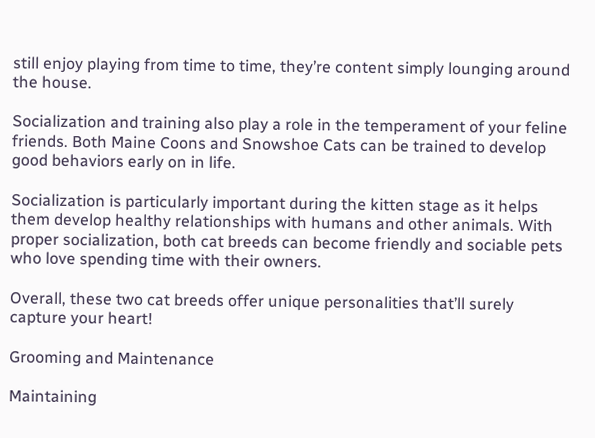still enjoy playing from time to time, they’re content simply lounging around the house.

Socialization and training also play a role in the temperament of your feline friends. Both Maine Coons and Snowshoe Cats can be trained to develop good behaviors early on in life.

Socialization is particularly important during the kitten stage as it helps them develop healthy relationships with humans and other animals. With proper socialization, both cat breeds can become friendly and sociable pets who love spending time with their owners.

Overall, these two cat breeds offer unique personalities that’ll surely capture your heart!

Grooming and Maintenance

Maintaining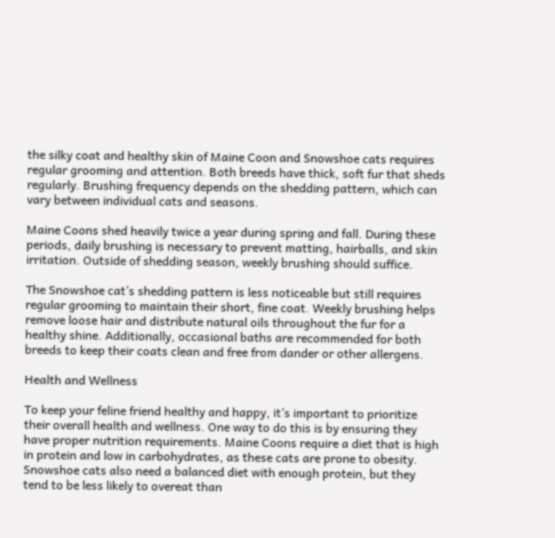the silky coat and healthy skin of Maine Coon and Snowshoe cats requires regular grooming and attention. Both breeds have thick, soft fur that sheds regularly. Brushing frequency depends on the shedding pattern, which can vary between individual cats and seasons.

Maine Coons shed heavily twice a year during spring and fall. During these periods, daily brushing is necessary to prevent matting, hairballs, and skin irritation. Outside of shedding season, weekly brushing should suffice.

The Snowshoe cat’s shedding pattern is less noticeable but still requires regular grooming to maintain their short, fine coat. Weekly brushing helps remove loose hair and distribute natural oils throughout the fur for a healthy shine. Additionally, occasional baths are recommended for both breeds to keep their coats clean and free from dander or other allergens.

Health and Wellness

To keep your feline friend healthy and happy, it’s important to prioritize their overall health and wellness. One way to do this is by ensuring they have proper nutrition requirements. Maine Coons require a diet that is high in protein and low in carbohydrates, as these cats are prone to obesity. Snowshoe cats also need a balanced diet with enough protein, but they tend to be less likely to overeat than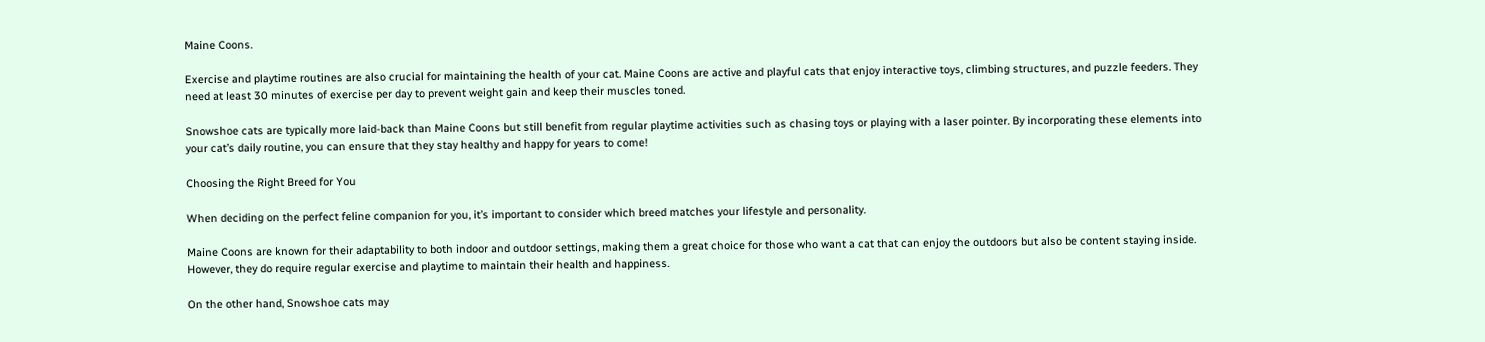Maine Coons.

Exercise and playtime routines are also crucial for maintaining the health of your cat. Maine Coons are active and playful cats that enjoy interactive toys, climbing structures, and puzzle feeders. They need at least 30 minutes of exercise per day to prevent weight gain and keep their muscles toned.

Snowshoe cats are typically more laid-back than Maine Coons but still benefit from regular playtime activities such as chasing toys or playing with a laser pointer. By incorporating these elements into your cat’s daily routine, you can ensure that they stay healthy and happy for years to come!

Choosing the Right Breed for You

When deciding on the perfect feline companion for you, it’s important to consider which breed matches your lifestyle and personality.

Maine Coons are known for their adaptability to both indoor and outdoor settings, making them a great choice for those who want a cat that can enjoy the outdoors but also be content staying inside. However, they do require regular exercise and playtime to maintain their health and happiness.

On the other hand, Snowshoe cats may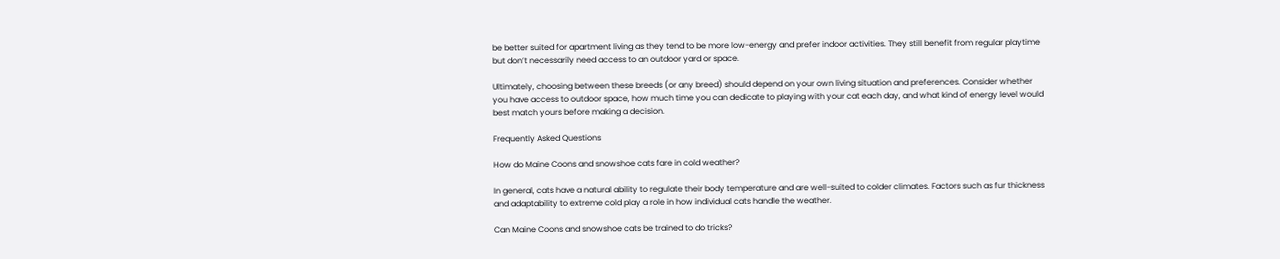be better suited for apartment living as they tend to be more low-energy and prefer indoor activities. They still benefit from regular playtime but don’t necessarily need access to an outdoor yard or space.

Ultimately, choosing between these breeds (or any breed) should depend on your own living situation and preferences. Consider whether you have access to outdoor space, how much time you can dedicate to playing with your cat each day, and what kind of energy level would best match yours before making a decision.

Frequently Asked Questions

How do Maine Coons and snowshoe cats fare in cold weather?

In general, cats have a natural ability to regulate their body temperature and are well-suited to colder climates. Factors such as fur thickness and adaptability to extreme cold play a role in how individual cats handle the weather.

Can Maine Coons and snowshoe cats be trained to do tricks?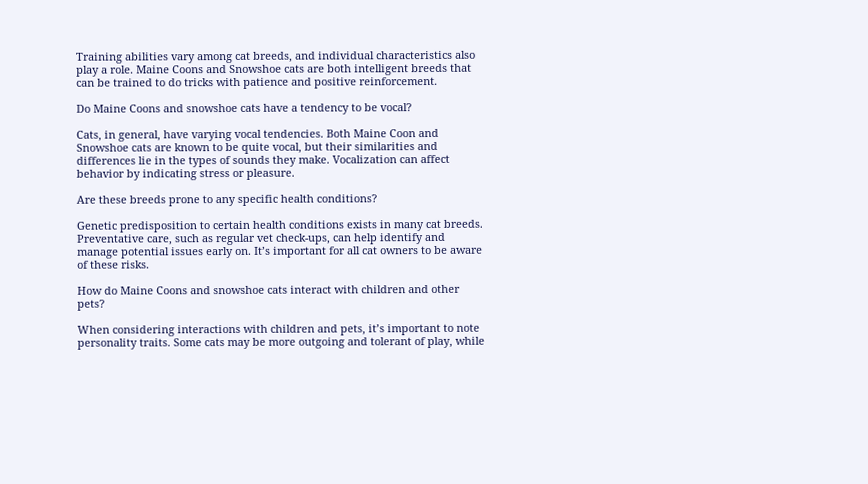Training abilities vary among cat breeds, and individual characteristics also play a role. Maine Coons and Snowshoe cats are both intelligent breeds that can be trained to do tricks with patience and positive reinforcement.

Do Maine Coons and snowshoe cats have a tendency to be vocal?

Cats, in general, have varying vocal tendencies. Both Maine Coon and Snowshoe cats are known to be quite vocal, but their similarities and differences lie in the types of sounds they make. Vocalization can affect behavior by indicating stress or pleasure.

Are these breeds prone to any specific health conditions?

Genetic predisposition to certain health conditions exists in many cat breeds. Preventative care, such as regular vet check-ups, can help identify and manage potential issues early on. It’s important for all cat owners to be aware of these risks.

How do Maine Coons and snowshoe cats interact with children and other pets?

When considering interactions with children and pets, it’s important to note personality traits. Some cats may be more outgoing and tolerant of play, while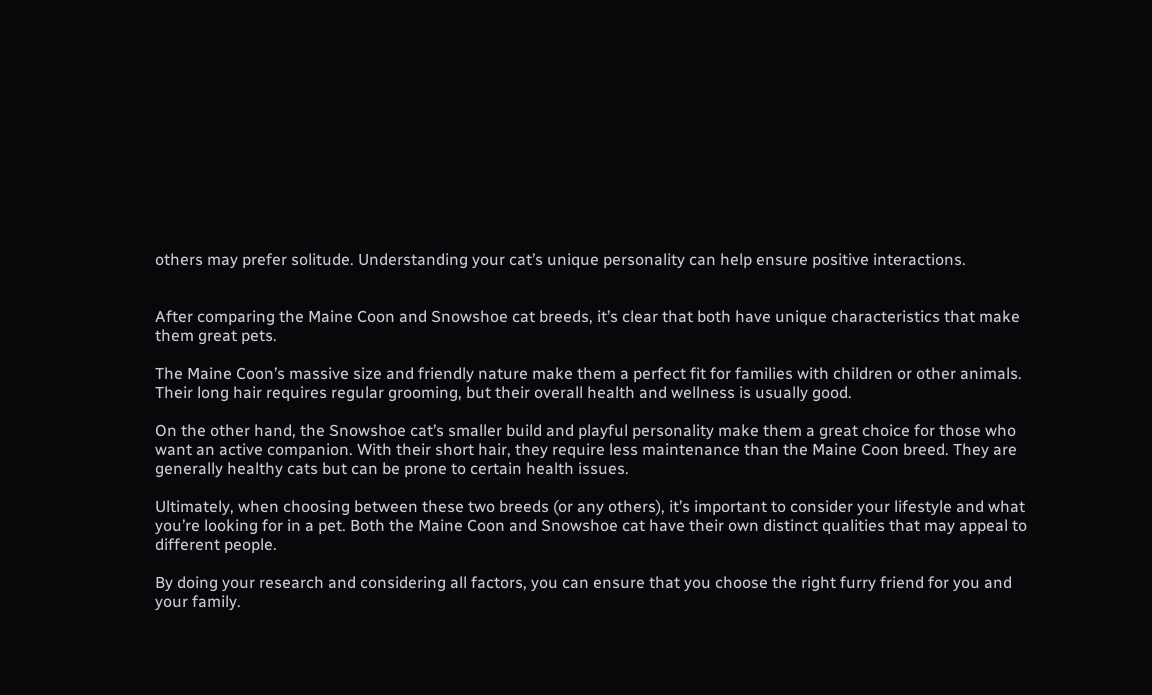others may prefer solitude. Understanding your cat’s unique personality can help ensure positive interactions.


After comparing the Maine Coon and Snowshoe cat breeds, it’s clear that both have unique characteristics that make them great pets.

The Maine Coon’s massive size and friendly nature make them a perfect fit for families with children or other animals. Their long hair requires regular grooming, but their overall health and wellness is usually good.

On the other hand, the Snowshoe cat’s smaller build and playful personality make them a great choice for those who want an active companion. With their short hair, they require less maintenance than the Maine Coon breed. They are generally healthy cats but can be prone to certain health issues.

Ultimately, when choosing between these two breeds (or any others), it’s important to consider your lifestyle and what you’re looking for in a pet. Both the Maine Coon and Snowshoe cat have their own distinct qualities that may appeal to different people.

By doing your research and considering all factors, you can ensure that you choose the right furry friend for you and your family.